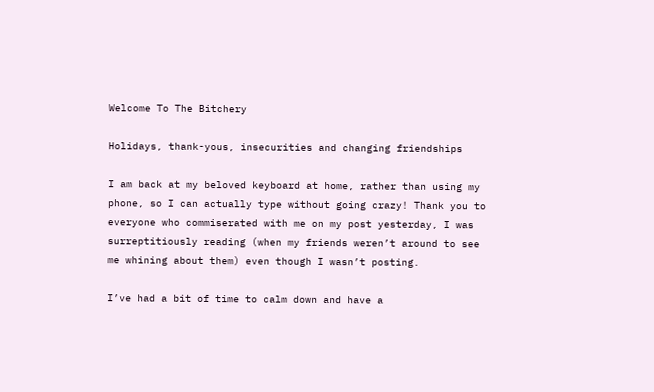Welcome To The Bitchery

Holidays, thank-yous, insecurities and changing friendships

I am back at my beloved keyboard at home, rather than using my phone, so I can actually type without going crazy! Thank you to everyone who commiserated with me on my post yesterday, I was surreptitiously reading (when my friends weren’t around to see me whining about them) even though I wasn’t posting.

I’ve had a bit of time to calm down and have a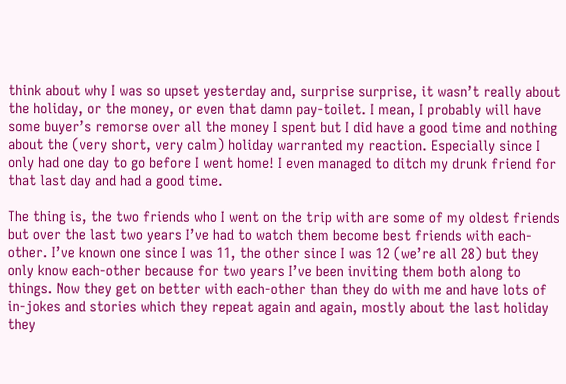think about why I was so upset yesterday and, surprise surprise, it wasn’t really about the holiday, or the money, or even that damn pay-toilet. I mean, I probably will have some buyer’s remorse over all the money I spent but I did have a good time and nothing about the (very short, very calm) holiday warranted my reaction. Especially since I only had one day to go before I went home! I even managed to ditch my drunk friend for that last day and had a good time.

The thing is, the two friends who I went on the trip with are some of my oldest friends but over the last two years I’ve had to watch them become best friends with each-other. I’ve known one since I was 11, the other since I was 12 (we’re all 28) but they only know each-other because for two years I’ve been inviting them both along to things. Now they get on better with each-other than they do with me and have lots of in-jokes and stories which they repeat again and again, mostly about the last holiday they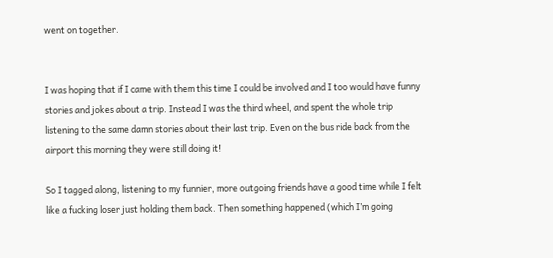went on together.


I was hoping that if I came with them this time I could be involved and I too would have funny stories and jokes about a trip. Instead I was the third wheel, and spent the whole trip listening to the same damn stories about their last trip. Even on the bus ride back from the airport this morning they were still doing it!

So I tagged along, listening to my funnier, more outgoing friends have a good time while I felt like a fucking loser just holding them back. Then something happened (which I’m going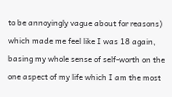to be annoyingly vague about for reasons) which made me feel like I was 18 again, basing my whole sense of self-worth on the one aspect of my life which I am the most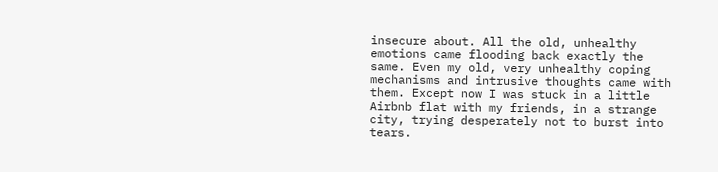insecure about. All the old, unhealthy emotions came flooding back exactly the same. Even my old, very unhealthy coping mechanisms and intrusive thoughts came with them. Except now I was stuck in a little Airbnb flat with my friends, in a strange city, trying desperately not to burst into tears.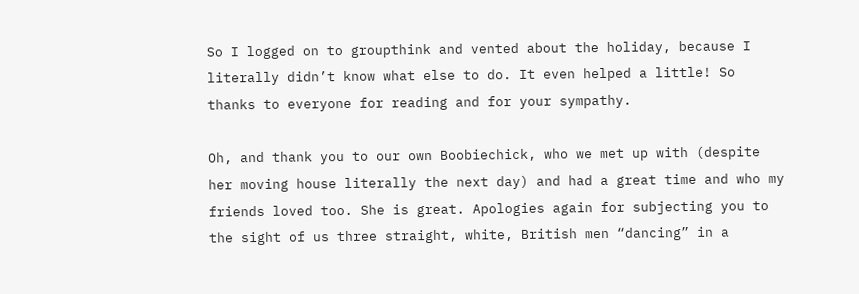So I logged on to groupthink and vented about the holiday, because I literally didn’t know what else to do. It even helped a little! So thanks to everyone for reading and for your sympathy.

Oh, and thank you to our own Boobiechick, who we met up with (despite her moving house literally the next day) and had a great time and who my friends loved too. She is great. Apologies again for subjecting you to the sight of us three straight, white, British men “dancing” in a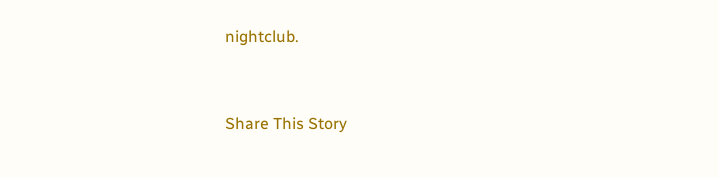nightclub.


Share This Story